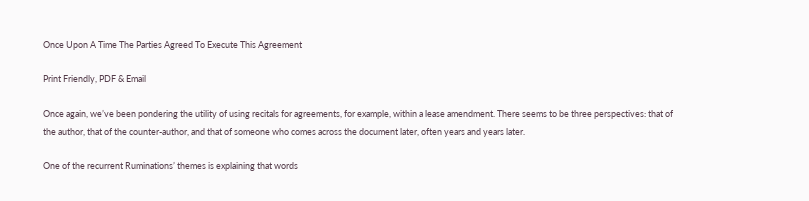Once Upon A Time The Parties Agreed To Execute This Agreement

Print Friendly, PDF & Email

Once again, we’ve been pondering the utility of using recitals for agreements, for example, within a lease amendment. There seems to be three perspectives: that of the author, that of the counter-author, and that of someone who comes across the document later, often years and years later.

One of the recurrent Ruminations’ themes is explaining that words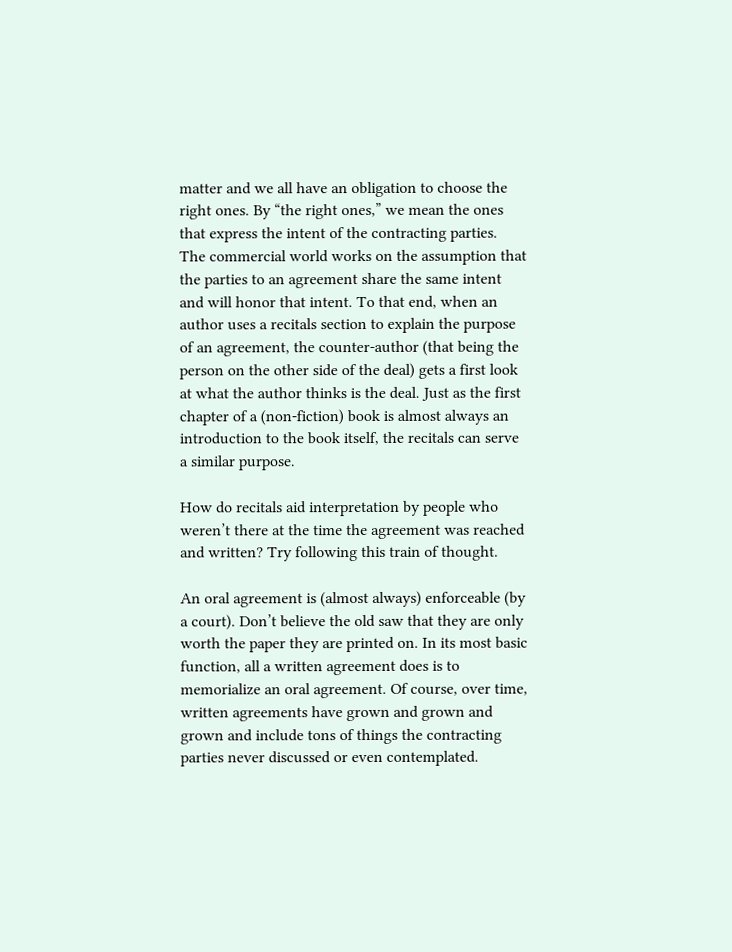matter and we all have an obligation to choose the right ones. By “the right ones,” we mean the ones that express the intent of the contracting parties. The commercial world works on the assumption that the parties to an agreement share the same intent and will honor that intent. To that end, when an author uses a recitals section to explain the purpose of an agreement, the counter-author (that being the person on the other side of the deal) gets a first look at what the author thinks is the deal. Just as the first chapter of a (non-fiction) book is almost always an introduction to the book itself, the recitals can serve a similar purpose.

How do recitals aid interpretation by people who weren’t there at the time the agreement was reached and written? Try following this train of thought.

An oral agreement is (almost always) enforceable (by a court). Don’t believe the old saw that they are only worth the paper they are printed on. In its most basic function, all a written agreement does is to memorialize an oral agreement. Of course, over time, written agreements have grown and grown and grown and include tons of things the contracting parties never discussed or even contemplated.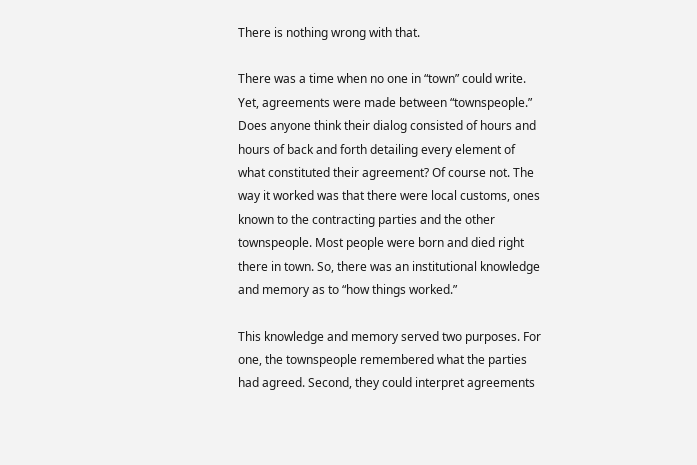There is nothing wrong with that.

There was a time when no one in “town” could write. Yet, agreements were made between “townspeople.” Does anyone think their dialog consisted of hours and hours of back and forth detailing every element of what constituted their agreement? Of course not. The way it worked was that there were local customs, ones known to the contracting parties and the other townspeople. Most people were born and died right there in town. So, there was an institutional knowledge and memory as to “how things worked.”

This knowledge and memory served two purposes. For one, the townspeople remembered what the parties had agreed. Second, they could interpret agreements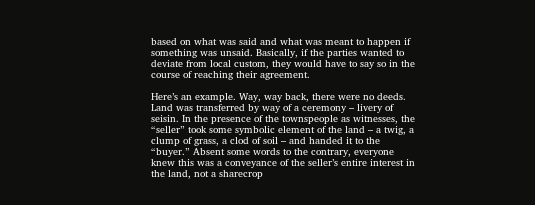based on what was said and what was meant to happen if something was unsaid. Basically, if the parties wanted to deviate from local custom, they would have to say so in the course of reaching their agreement.

Here’s an example. Way, way back, there were no deeds. Land was transferred by way of a ceremony – livery of seisin. In the presence of the townspeople as witnesses, the “seller” took some symbolic element of the land – a twig, a clump of grass, a clod of soil – and handed it to the “buyer.” Absent some words to the contrary, everyone knew this was a conveyance of the seller’s entire interest in the land, not a sharecrop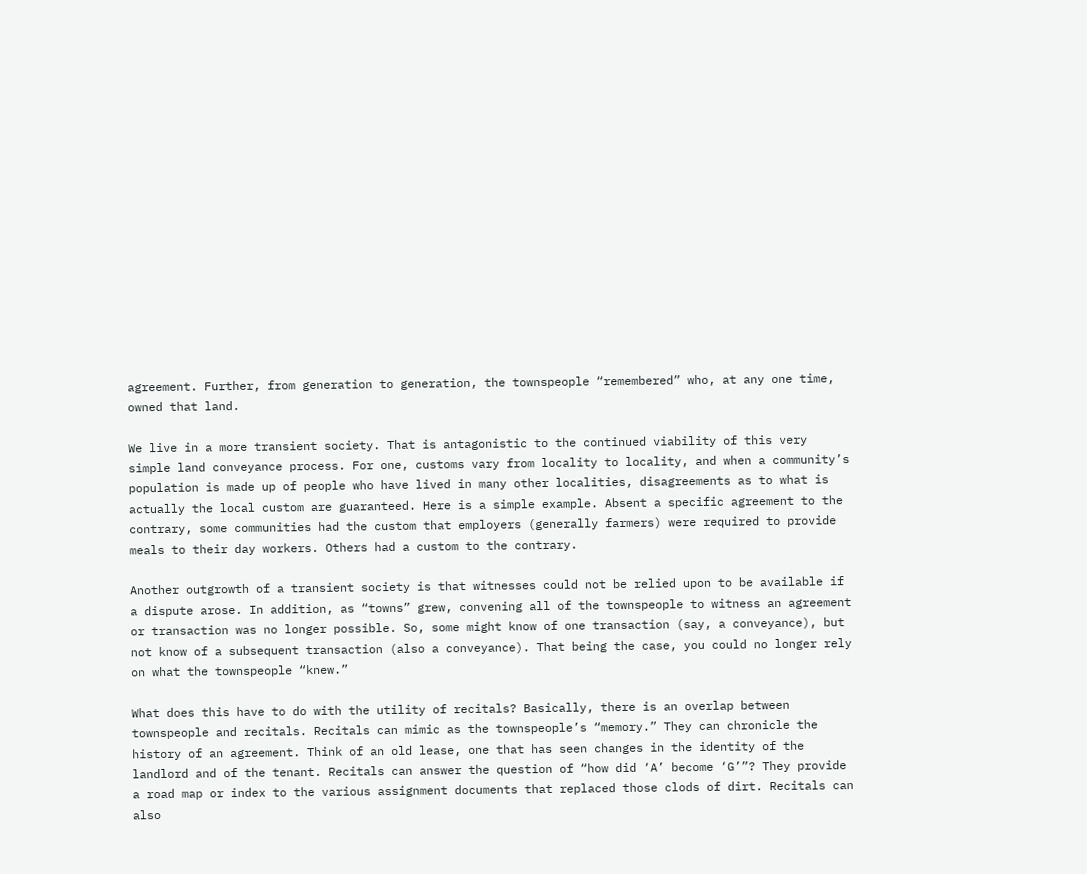agreement. Further, from generation to generation, the townspeople “remembered” who, at any one time, owned that land.

We live in a more transient society. That is antagonistic to the continued viability of this very simple land conveyance process. For one, customs vary from locality to locality, and when a community’s population is made up of people who have lived in many other localities, disagreements as to what is actually the local custom are guaranteed. Here is a simple example. Absent a specific agreement to the contrary, some communities had the custom that employers (generally farmers) were required to provide meals to their day workers. Others had a custom to the contrary.

Another outgrowth of a transient society is that witnesses could not be relied upon to be available if a dispute arose. In addition, as “towns” grew, convening all of the townspeople to witness an agreement or transaction was no longer possible. So, some might know of one transaction (say, a conveyance), but not know of a subsequent transaction (also a conveyance). That being the case, you could no longer rely on what the townspeople “knew.”

What does this have to do with the utility of recitals? Basically, there is an overlap between townspeople and recitals. Recitals can mimic as the townspeople’s “memory.” They can chronicle the history of an agreement. Think of an old lease, one that has seen changes in the identity of the landlord and of the tenant. Recitals can answer the question of “how did ‘A’ become ‘G’”? They provide a road map or index to the various assignment documents that replaced those clods of dirt. Recitals can also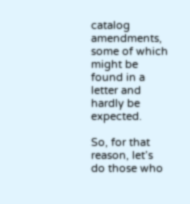catalog amendments, some of which might be found in a letter and hardly be expected.

So, for that reason, let’s do those who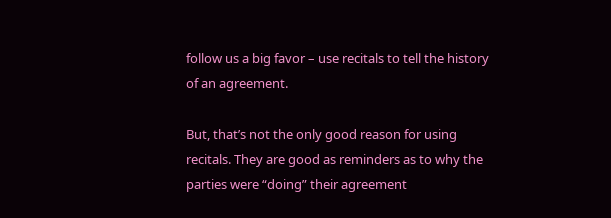follow us a big favor – use recitals to tell the history of an agreement.

But, that’s not the only good reason for using recitals. They are good as reminders as to why the parties were “doing” their agreement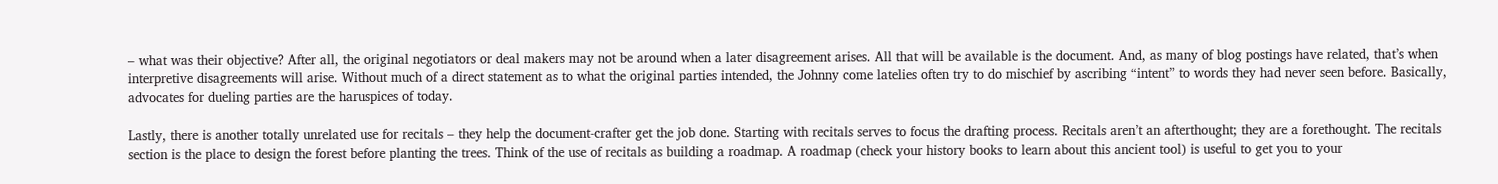– what was their objective? After all, the original negotiators or deal makers may not be around when a later disagreement arises. All that will be available is the document. And, as many of blog postings have related, that’s when interpretive disagreements will arise. Without much of a direct statement as to what the original parties intended, the Johnny come latelies often try to do mischief by ascribing “intent” to words they had never seen before. Basically, advocates for dueling parties are the haruspices of today.

Lastly, there is another totally unrelated use for recitals – they help the document-crafter get the job done. Starting with recitals serves to focus the drafting process. Recitals aren’t an afterthought; they are a forethought. The recitals section is the place to design the forest before planting the trees. Think of the use of recitals as building a roadmap. A roadmap (check your history books to learn about this ancient tool) is useful to get you to your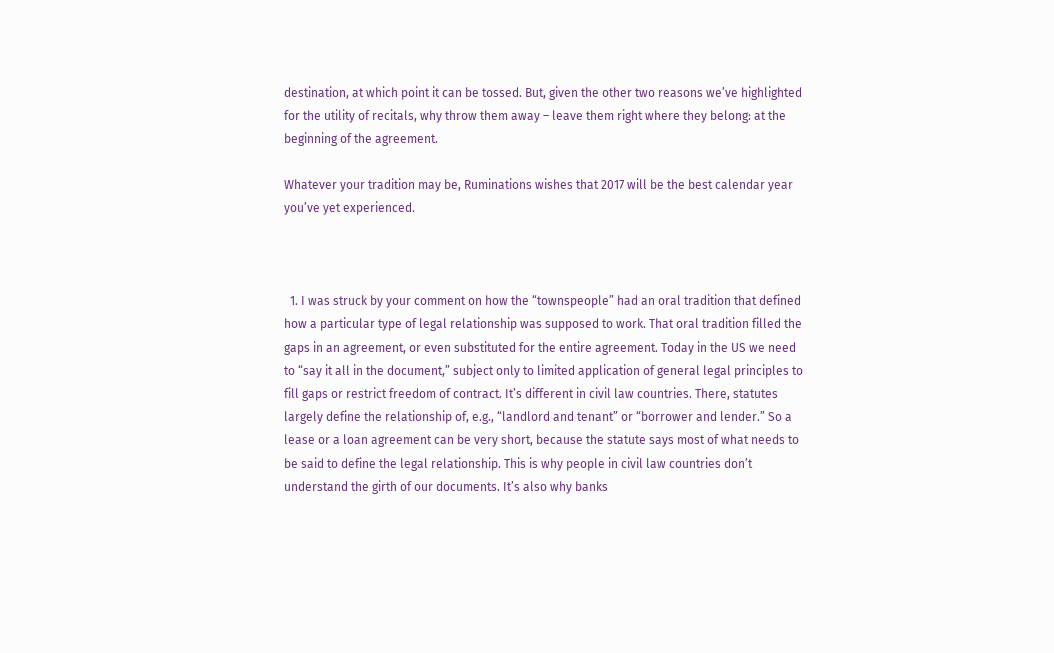destination, at which point it can be tossed. But, given the other two reasons we’ve highlighted for the utility of recitals, why throw them away – leave them right where they belong: at the beginning of the agreement.

Whatever your tradition may be, Ruminations wishes that 2017 will be the best calendar year you’ve yet experienced.



  1. I was struck by your comment on how the “townspeople” had an oral tradition that defined how a particular type of legal relationship was supposed to work. That oral tradition filled the gaps in an agreement, or even substituted for the entire agreement. Today in the US we need to “say it all in the document,” subject only to limited application of general legal principles to fill gaps or restrict freedom of contract. It’s different in civil law countries. There, statutes largely define the relationship of, e.g., “landlord and tenant” or “borrower and lender.” So a lease or a loan agreement can be very short, because the statute says most of what needs to be said to define the legal relationship. This is why people in civil law countries don’t understand the girth of our documents. It’s also why banks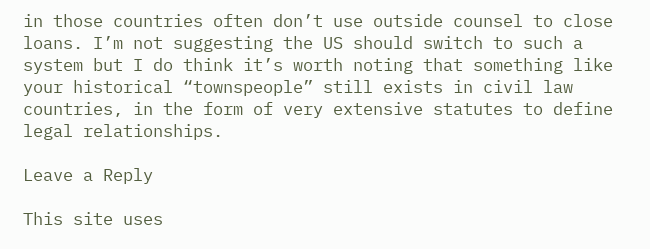in those countries often don’t use outside counsel to close loans. I’m not suggesting the US should switch to such a system but I do think it’s worth noting that something like your historical “townspeople” still exists in civil law countries, in the form of very extensive statutes to define legal relationships.

Leave a Reply

This site uses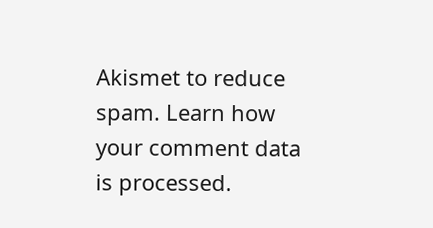Akismet to reduce spam. Learn how your comment data is processed.